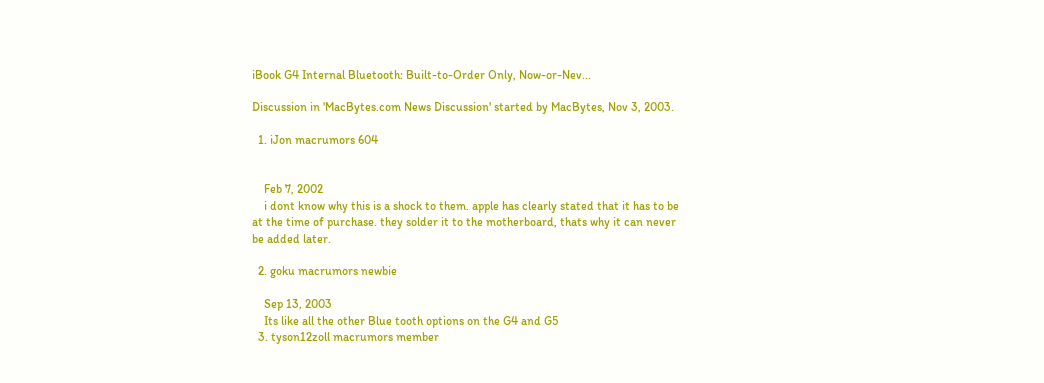iBook G4 Internal Bluetooth: Built-to-Order Only, Now-or-Nev...

Discussion in 'MacBytes.com News Discussion' started by MacBytes, Nov 3, 2003.

  1. iJon macrumors 604


    Feb 7, 2002
    i dont know why this is a shock to them. apple has clearly stated that it has to be at the time of purchase. they solder it to the motherboard, thats why it can never be added later.

  2. goku macrumors newbie

    Sep 13, 2003
    Its like all the other Blue tooth options on the G4 and G5
  3. tyson12zoll macrumors member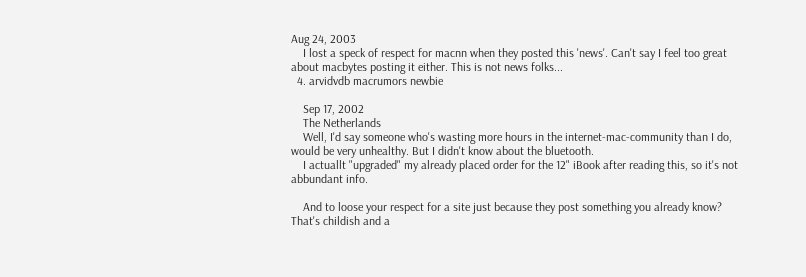Aug 24, 2003
    I lost a speck of respect for macnn when they posted this 'news'. Can't say I feel too great about macbytes posting it either. This is not news folks...
  4. arvidvdb macrumors newbie

    Sep 17, 2002
    The Netherlands
    Well, I'd say someone who's wasting more hours in the internet-mac-community than I do, would be very unhealthy. But I didn't know about the bluetooth.
    I actuallt "upgraded" my already placed order for the 12" iBook after reading this, so it's not abbundant info.

    And to loose your respect for a site just because they post something you already know? That's childish and a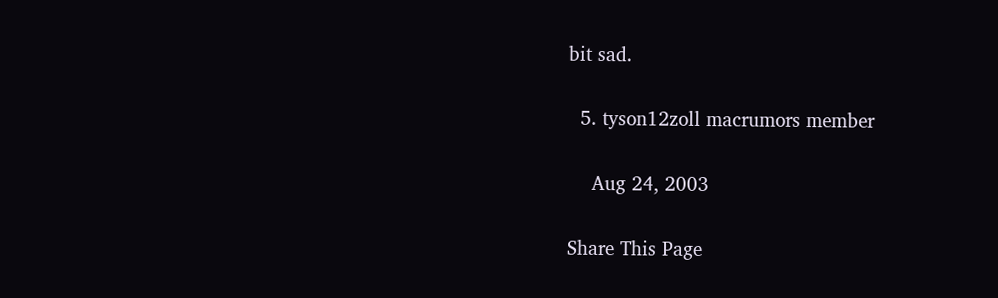bit sad.

  5. tyson12zoll macrumors member

    Aug 24, 2003

Share This Page